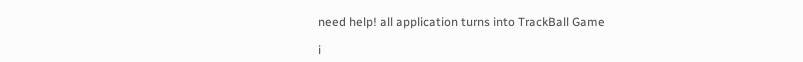need help! all application turns into TrackBall Game

i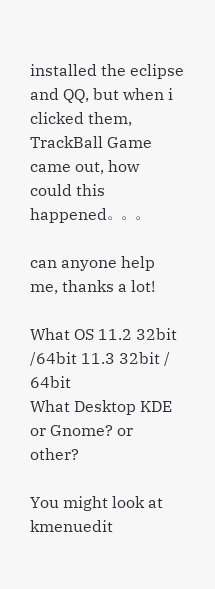installed the eclipse and QQ, but when i clicked them, TrackBall Game came out, how could this happened。。。

can anyone help me, thanks a lot!

What OS 11.2 32bit /64bit 11.3 32bit / 64bit
What Desktop KDE or Gnome? or other?

You might look at kmenuedit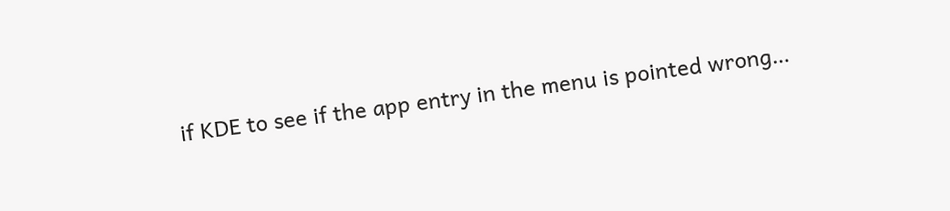if KDE to see if the app entry in the menu is pointed wrong…